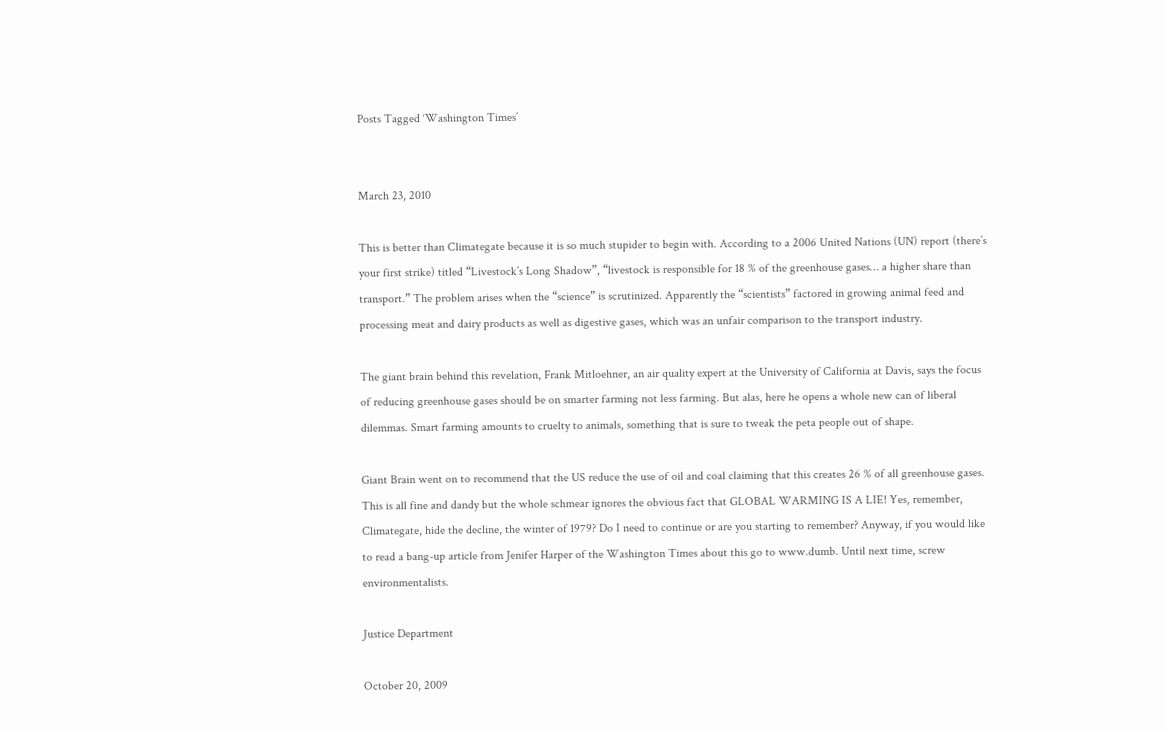Posts Tagged ‘Washington Times’


March 23, 2010

This is better than Climategate because it is so much stupider to begin with. According to a 2006 United Nations (UN) report (there’s your first strike) titled “Livestock’s Long Shadow”, “livestock is responsible for 18 % of the greenhouse gases… a higher share than transport.” The problem arises when the “science” is scrutinized. Apparently the “scientists” factored in growing animal feed and processing meat and dairy products as well as digestive gases, which was an unfair comparison to the transport industry.

The giant brain behind this revelation, Frank Mitloehner, an air quality expert at the University of California at Davis, says the focus of reducing greenhouse gases should be on smarter farming not less farming. But alas, here he opens a whole new can of liberal dilemmas. Smart farming amounts to cruelty to animals, something that is sure to tweak the peta people out of shape.

Giant Brain went on to recommend that the US reduce the use of oil and coal claiming that this creates 26 % of all greenhouse gases. This is all fine and dandy but the whole schmear ignores the obvious fact that GLOBAL WARMING IS A LIE! Yes, remember, Climategate, hide the decline, the winter of 1979? Do I need to continue or are you starting to remember? Anyway, if you would like to read a bang-up article from Jenifer Harper of the Washington Times about this go to www.dumb. Until next time, screw environmentalists.

Justice Department

October 20, 2009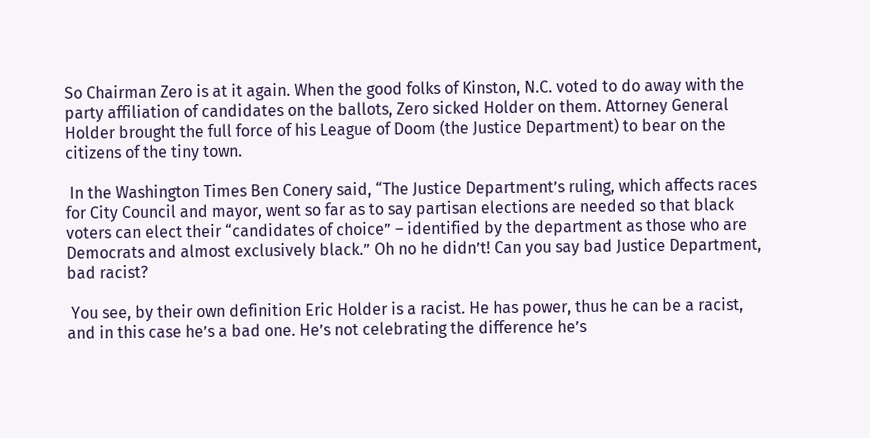So Chairman Zero is at it again. When the good folks of Kinston, N.C. voted to do away with the party affiliation of candidates on the ballots, Zero sicked Holder on them. Attorney General Holder brought the full force of his League of Doom (the Justice Department) to bear on the citizens of the tiny town.

 In the Washington Times Ben Conery said, “The Justice Department’s ruling, which affects races for City Council and mayor, went so far as to say partisan elections are needed so that black voters can elect their “candidates of choice” – identified by the department as those who are Democrats and almost exclusively black.” Oh no he didn’t! Can you say bad Justice Department, bad racist?

 You see, by their own definition Eric Holder is a racist. He has power, thus he can be a racist, and in this case he’s a bad one. He’s not celebrating the difference he’s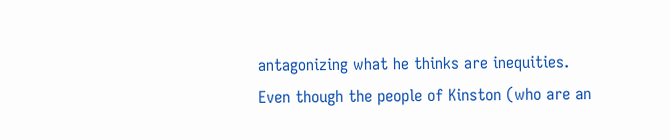antagonizing what he thinks are inequities. Even though the people of Kinston (who are an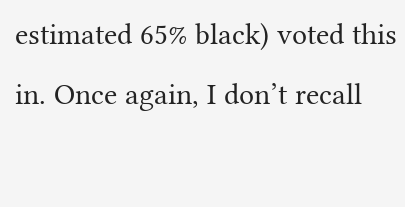estimated 65% black) voted this in. Once again, I don’t recall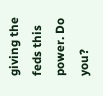giving the feds this power. Do you?